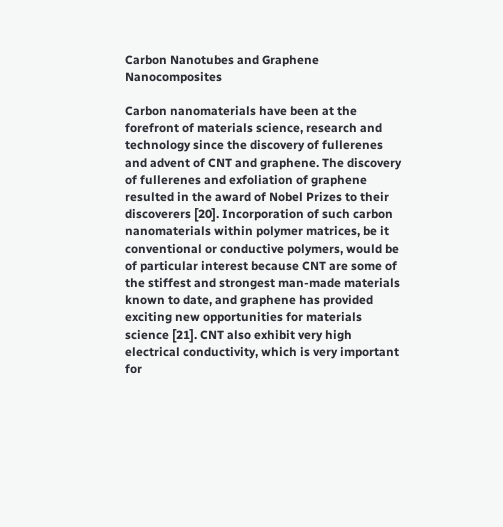Carbon Nanotubes and Graphene Nanocomposites

Carbon nanomaterials have been at the forefront of materials science, research and technology since the discovery of fullerenes and advent of CNT and graphene. The discovery of fullerenes and exfoliation of graphene resulted in the award of Nobel Prizes to their discoverers [20]. Incorporation of such carbon nanomaterials within polymer matrices, be it conventional or conductive polymers, would be of particular interest because CNT are some of the stiffest and strongest man-made materials known to date, and graphene has provided exciting new opportunities for materials science [21]. CNT also exhibit very high electrical conductivity, which is very important for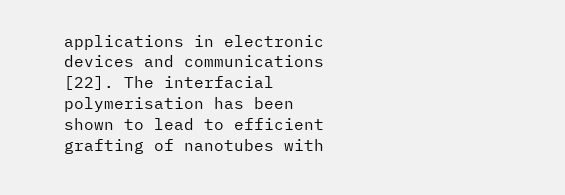applications in electronic devices and communications [22]. The interfacial polymerisation has been shown to lead to efficient grafting of nanotubes with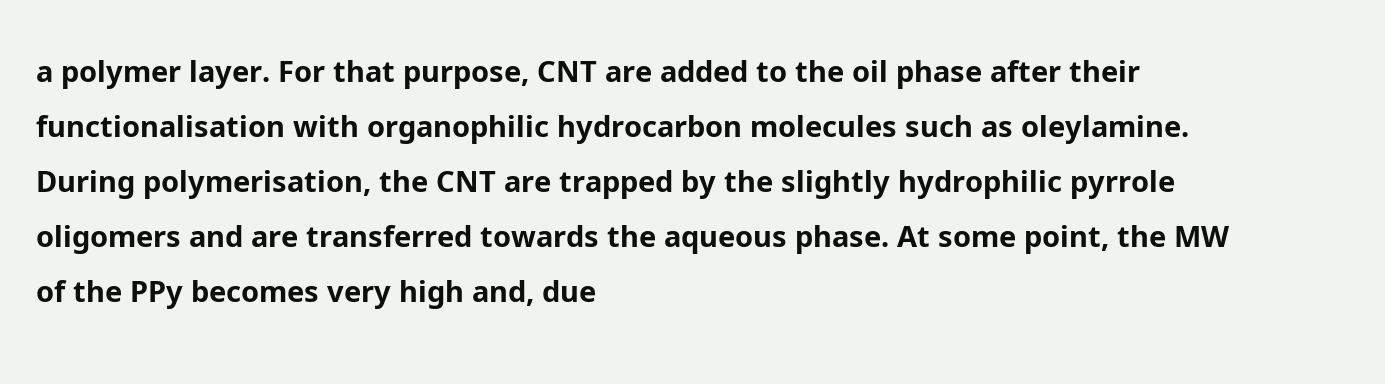a polymer layer. For that purpose, CNT are added to the oil phase after their functionalisation with organophilic hydrocarbon molecules such as oleylamine. During polymerisation, the CNT are trapped by the slightly hydrophilic pyrrole oligomers and are transferred towards the aqueous phase. At some point, the MW of the PPy becomes very high and, due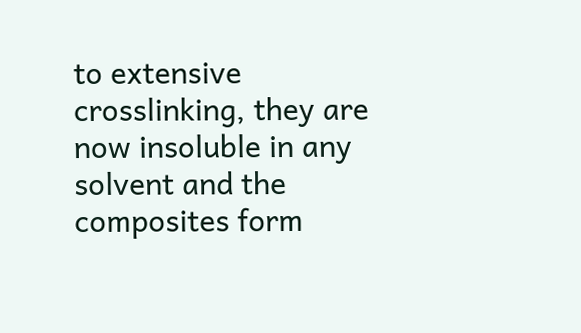to extensive crosslinking, they are now insoluble in any solvent and the composites form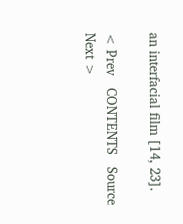an interfacial film [14, 23].

< Prev   CONTENTS   Source   Next >